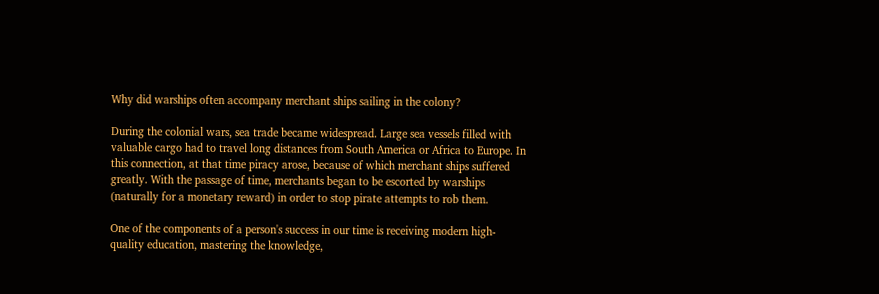Why did warships often accompany merchant ships sailing in the colony?

During the colonial wars, sea trade became widespread. Large sea vessels filled with valuable cargo had to travel long distances from South America or Africa to Europe. In this connection, at that time piracy arose, because of which merchant ships suffered greatly. With the passage of time, merchants began to be escorted by warships (naturally for a monetary reward) in order to stop pirate attempts to rob them.

One of the components of a person's success in our time is receiving modern high-quality education, mastering the knowledge,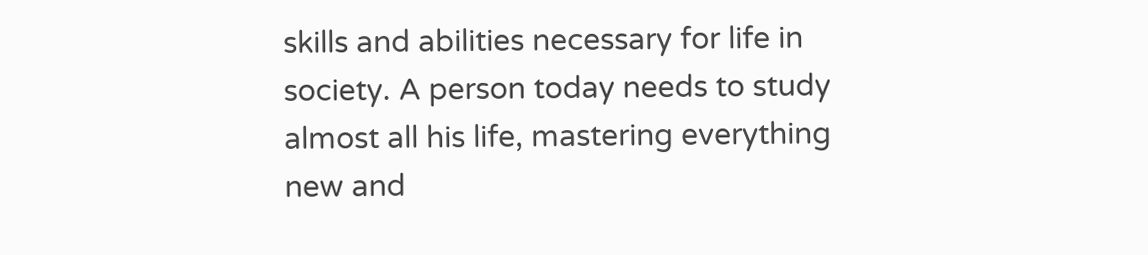skills and abilities necessary for life in society. A person today needs to study almost all his life, mastering everything new and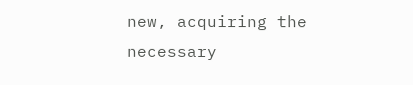new, acquiring the necessary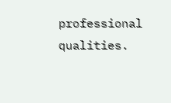professional qualities.